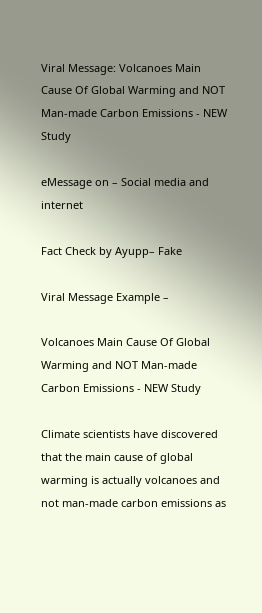Viral Message: Volcanoes Main Cause Of Global Warming and NOT Man-made Carbon Emissions - NEW Study

eMessage on – Social media and internet

Fact Check by Ayupp– Fake

Viral Message Example –

Volcanoes Main Cause Of Global Warming and NOT Man-made Carbon Emissions - NEW Study

Climate scientists have discovered that the main cause of global warming is actually volcanoes and not man-made carbon emissions as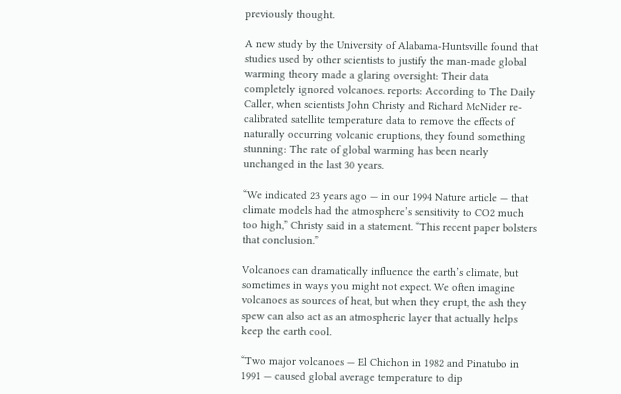previously thought.

A new study by the University of Alabama-Huntsville found that studies used by other scientists to justify the man-made global warming theory made a glaring oversight: Their data completely ignored volcanoes. reports: According to The Daily Caller, when scientists John Christy and Richard McNider re-calibrated satellite temperature data to remove the effects of naturally occurring volcanic eruptions, they found something stunning: The rate of global warming has been nearly unchanged in the last 30 years.

“We indicated 23 years ago — in our 1994 Nature article — that climate models had the atmosphere’s sensitivity to CO2 much too high,” Christy said in a statement. “This recent paper bolsters that conclusion.”

Volcanoes can dramatically influence the earth’s climate, but sometimes in ways you might not expect. We often imagine volcanoes as sources of heat, but when they erupt, the ash they spew can also act as an atmospheric layer that actually helps keep the earth cool.

“Two major volcanoes — El Chichon in 1982 and Pinatubo in 1991 — caused global average temperature to dip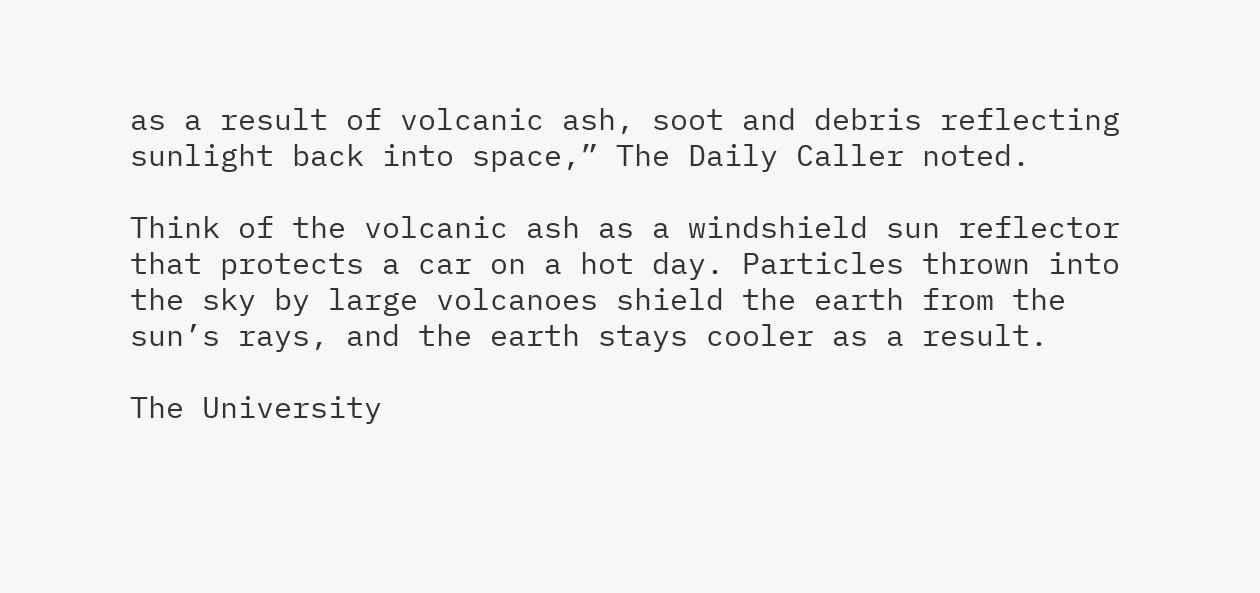as a result of volcanic ash, soot and debris reflecting sunlight back into space,” The Daily Caller noted.

Think of the volcanic ash as a windshield sun reflector that protects a car on a hot day. Particles thrown into the sky by large volcanoes shield the earth from the sun’s rays, and the earth stays cooler as a result.

The University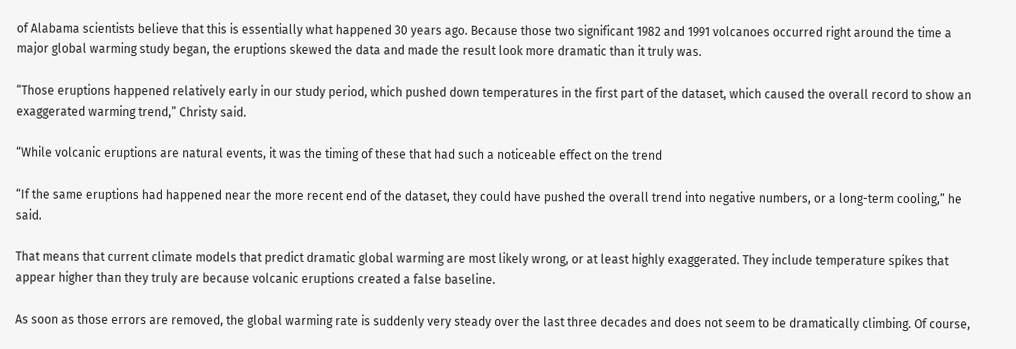of Alabama scientists believe that this is essentially what happened 30 years ago. Because those two significant 1982 and 1991 volcanoes occurred right around the time a major global warming study began, the eruptions skewed the data and made the result look more dramatic than it truly was.

“Those eruptions happened relatively early in our study period, which pushed down temperatures in the first part of the dataset, which caused the overall record to show an exaggerated warming trend,” Christy said.

“While volcanic eruptions are natural events, it was the timing of these that had such a noticeable effect on the trend

“If the same eruptions had happened near the more recent end of the dataset, they could have pushed the overall trend into negative numbers, or a long-term cooling,” he said.

That means that current climate models that predict dramatic global warming are most likely wrong, or at least highly exaggerated. They include temperature spikes that appear higher than they truly are because volcanic eruptions created a false baseline.

As soon as those errors are removed, the global warming rate is suddenly very steady over the last three decades and does not seem to be dramatically climbing. Of course,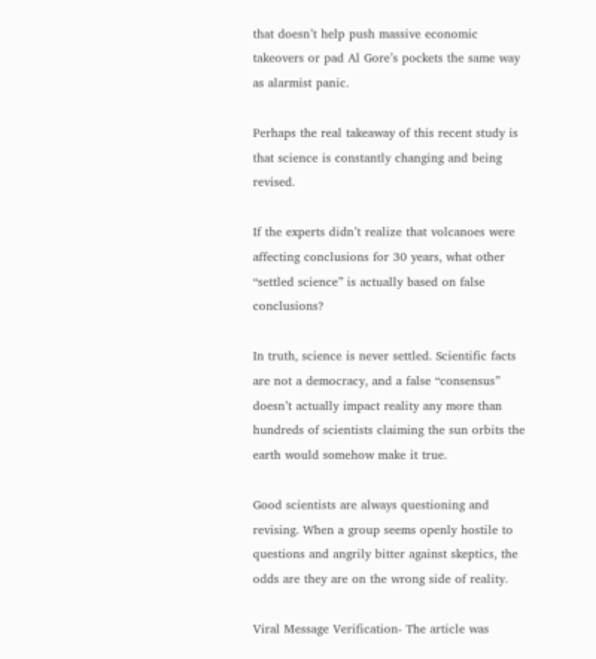that doesn’t help push massive economic takeovers or pad Al Gore’s pockets the same way as alarmist panic.

Perhaps the real takeaway of this recent study is that science is constantly changing and being revised.

If the experts didn’t realize that volcanoes were affecting conclusions for 30 years, what other “settled science” is actually based on false conclusions?

In truth, science is never settled. Scientific facts are not a democracy, and a false “consensus” doesn’t actually impact reality any more than hundreds of scientists claiming the sun orbits the earth would somehow make it true.

Good scientists are always questioning and revising. When a group seems openly hostile to questions and angrily bitter against skeptics, the odds are they are on the wrong side of reality.

Viral Message Verification- The article was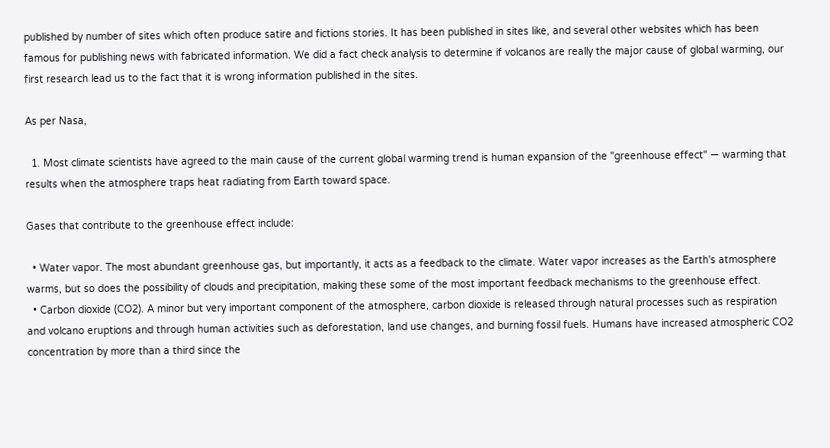published by number of sites which often produce satire and fictions stories. It has been published in sites like, and several other websites which has been famous for publishing news with fabricated information. We did a fact check analysis to determine if volcanos are really the major cause of global warming, our first research lead us to the fact that it is wrong information published in the sites.

As per Nasa,

  1. Most climate scientists have agreed to the main cause of the current global warming trend is human expansion of the "greenhouse effect" — warming that results when the atmosphere traps heat radiating from Earth toward space.

Gases that contribute to the greenhouse effect include:

  • Water vapor. The most abundant greenhouse gas, but importantly, it acts as a feedback to the climate. Water vapor increases as the Earth's atmosphere warms, but so does the possibility of clouds and precipitation, making these some of the most important feedback mechanisms to the greenhouse effect.
  • Carbon dioxide (CO2). A minor but very important component of the atmosphere, carbon dioxide is released through natural processes such as respiration and volcano eruptions and through human activities such as deforestation, land use changes, and burning fossil fuels. Humans have increased atmospheric CO2 concentration by more than a third since the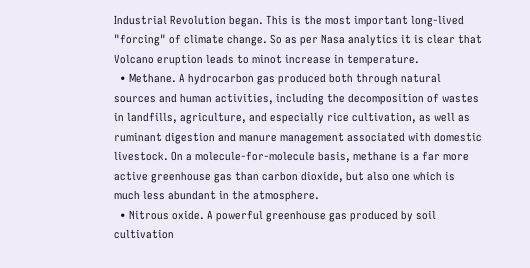Industrial Revolution began. This is the most important long-lived "forcing" of climate change. So as per Nasa analytics it is clear that Volcano eruption leads to minot increase in temperature.
  • Methane. A hydrocarbon gas produced both through natural sources and human activities, including the decomposition of wastes in landfills, agriculture, and especially rice cultivation, as well as ruminant digestion and manure management associated with domestic livestock. On a molecule-for-molecule basis, methane is a far more active greenhouse gas than carbon dioxide, but also one which is much less abundant in the atmosphere.
  • Nitrous oxide. A powerful greenhouse gas produced by soil cultivation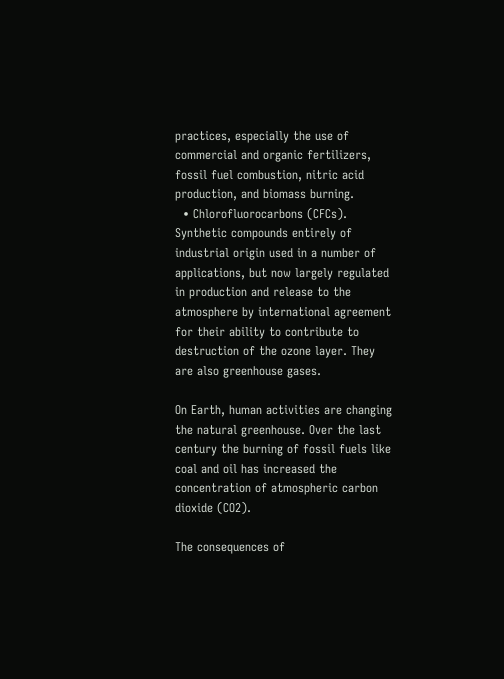practices, especially the use of commercial and organic fertilizers, fossil fuel combustion, nitric acid production, and biomass burning.
  • Chlorofluorocarbons (CFCs). Synthetic compounds entirely of industrial origin used in a number of applications, but now largely regulated in production and release to the atmosphere by international agreement for their ability to contribute to destruction of the ozone layer. They are also greenhouse gases.

On Earth, human activities are changing the natural greenhouse. Over the last century the burning of fossil fuels like coal and oil has increased the concentration of atmospheric carbon dioxide (CO2).

The consequences of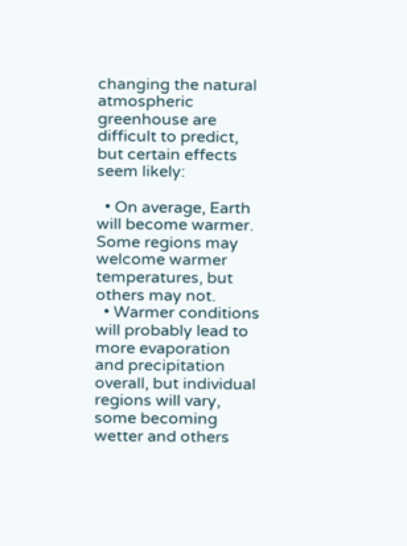changing the natural atmospheric greenhouse are difficult to predict, but certain effects seem likely:

  • On average, Earth will become warmer. Some regions may welcome warmer temperatures, but others may not.
  • Warmer conditions will probably lead to more evaporation and precipitation overall, but individual regions will vary, some becoming wetter and others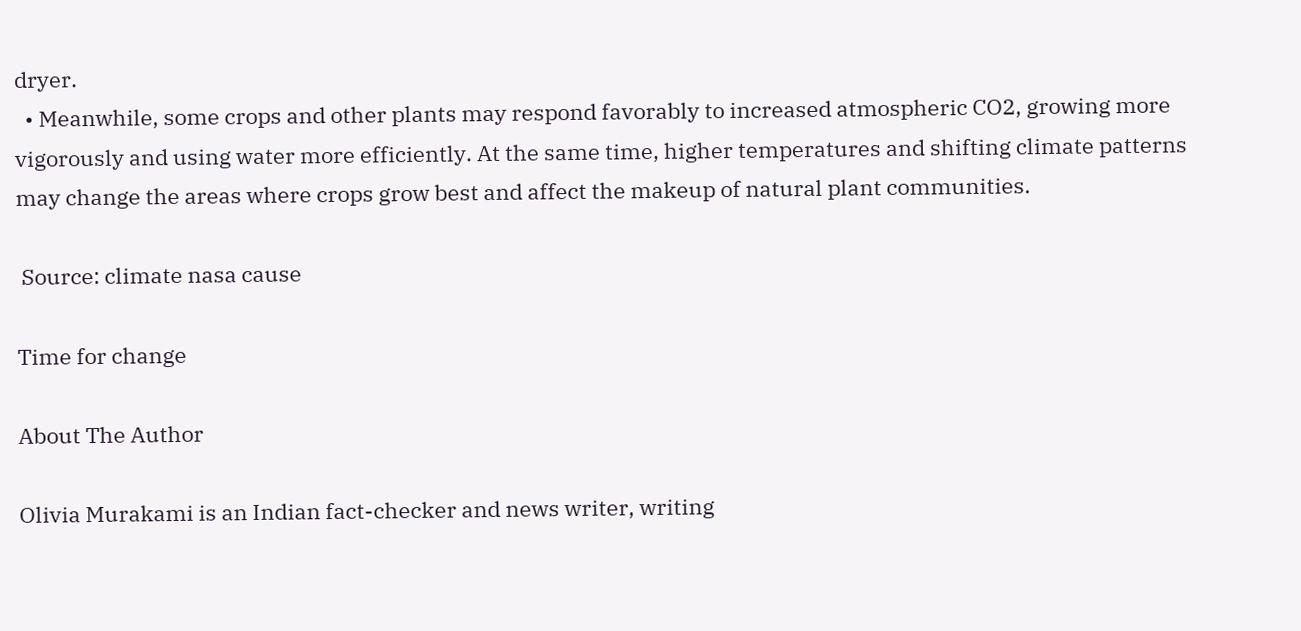dryer.
  • Meanwhile, some crops and other plants may respond favorably to increased atmospheric CO2, growing more vigorously and using water more efficiently. At the same time, higher temperatures and shifting climate patterns may change the areas where crops grow best and affect the makeup of natural plant communities.

 Source: climate nasa cause

Time for change

About The Author

Olivia Murakami is an Indian fact-checker and news writer, writing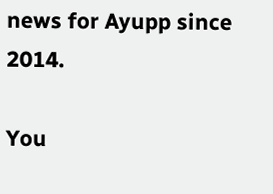news for Ayupp since 2014.

You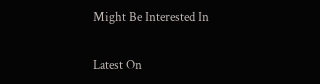Might Be Interested In

Latest On